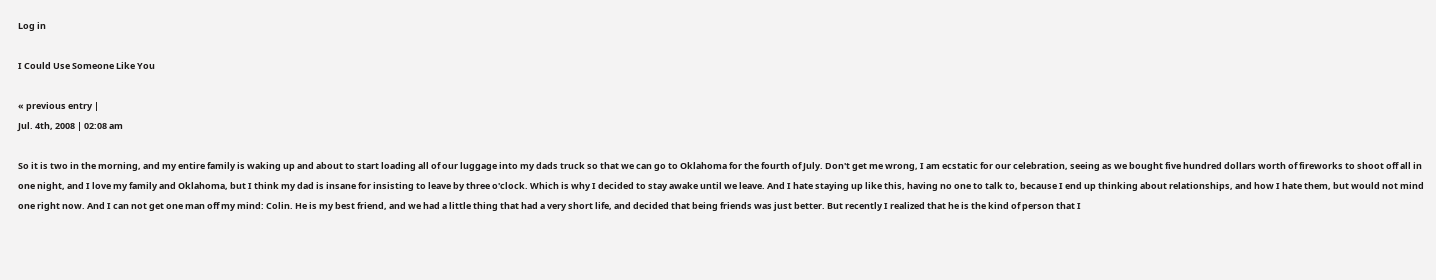Log in

I Could Use Someone Like You

« previous entry |
Jul. 4th, 2008 | 02:08 am

So it is two in the morning, and my entire family is waking up and about to start loading all of our luggage into my dads truck so that we can go to Oklahoma for the fourth of July. Don't get me wrong, I am ecstatic for our celebration, seeing as we bought five hundred dollars worth of fireworks to shoot off all in one night, and I love my family and Oklahoma, but I think my dad is insane for insisting to leave by three o'clock. Which is why I decided to stay awake until we leave. And I hate staying up like this, having no one to talk to, because I end up thinking about relationships, and how I hate them, but would not mind one right now. And I can not get one man off my mind: Colin. He is my best friend, and we had a little thing that had a very short life, and decided that being friends was just better. But recently I realized that he is the kind of person that I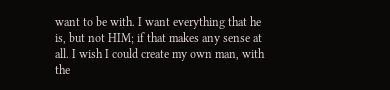want to be with. I want everything that he is, but not HIM; if that makes any sense at all. I wish I could create my own man, with the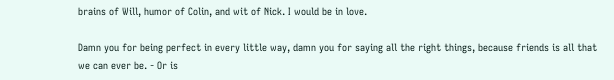brains of Will, humor of Colin, and wit of Nick. I would be in love.

Damn you for being perfect in every little way, damn you for saying all the right things, because friends is all that we can ever be. - Or is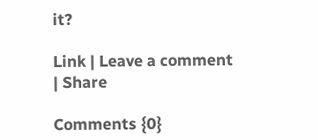it?

Link | Leave a comment | Share

Comments {0}